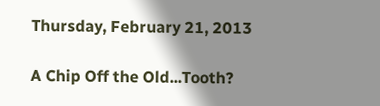Thursday, February 21, 2013

A Chip Off the Old...Tooth?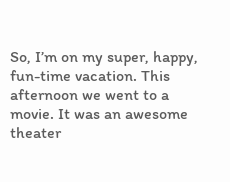So, I’m on my super, happy, fun-time vacation. This afternoon we went to a movie. It was an awesome theater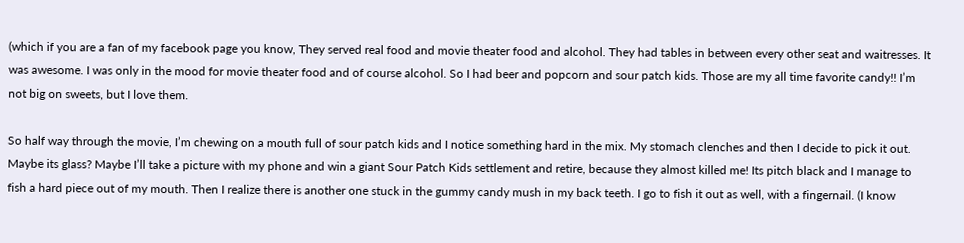(which if you are a fan of my facebook page you know, They served real food and movie theater food and alcohol. They had tables in between every other seat and waitresses. It was awesome. I was only in the mood for movie theater food and of course alcohol. So I had beer and popcorn and sour patch kids. Those are my all time favorite candy!! I’m not big on sweets, but I love them.

So half way through the movie, I’m chewing on a mouth full of sour patch kids and I notice something hard in the mix. My stomach clenches and then I decide to pick it out. Maybe its glass? Maybe I’ll take a picture with my phone and win a giant Sour Patch Kids settlement and retire, because they almost killed me! Its pitch black and I manage to fish a hard piece out of my mouth. Then I realize there is another one stuck in the gummy candy mush in my back teeth. I go to fish it out as well, with a fingernail. (I know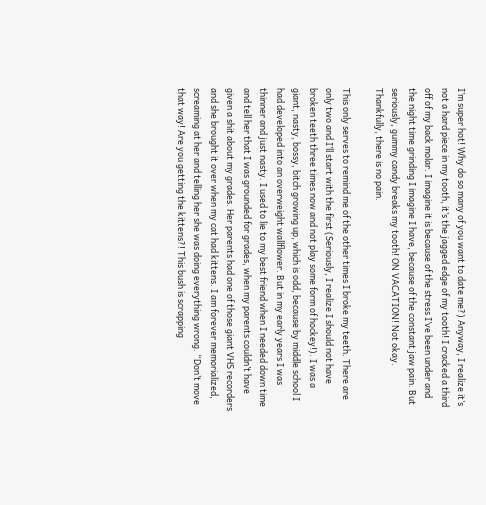I’m super hot! Why do so many of you want to date me?) Anyway, I realize it’s not a hard piece in my tooth, it’s the jagged edge of my tooth! I cracked a third off of my back molar. I imagine it is because of the stress I’ve been under and the night time grinding I imagine I have, because of the constant jaw pain. But seriously, gummy candy breaks my tooth! ON VACATION! Not okay. Thankfully, there is no pain.

This only serves to remind me of the other times I broke my teeth. There are only two and I’ll start with the first (Seriously, I realize I should not have broken teeth three times now and not play some form of hockey!). I was a giant, nasty, bossy, bitch growing up, which is odd, because by middle school I had developed into an overweight wallflower. But in my early years I was thinner and just nasty. I used to lie to my best friend when I needed down time and tell her that I was grounded for grades, when my parents couldn’t have given a shit about my grades. Her parents had one of those giant VHS recorders and she brought it over when my cat had kittens. I am forever memorialized, screaming at her and telling her she was doing everything wrong. “Don’t move that way! Are you getting the kittens?! This bush is scrapping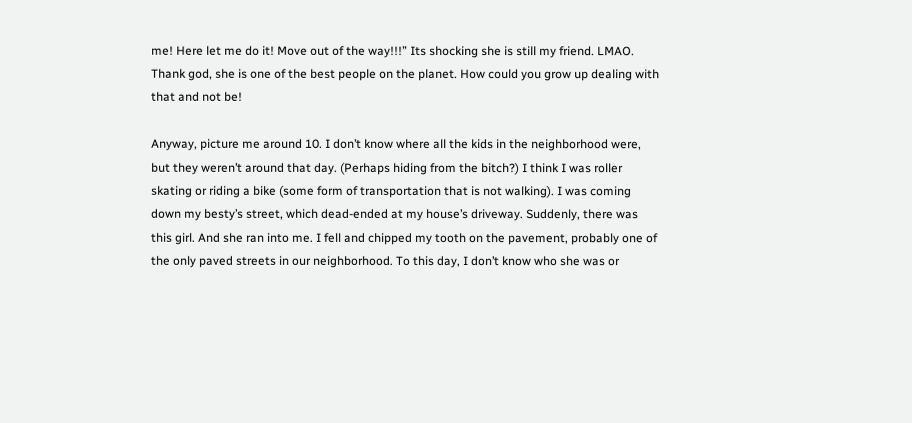me! Here let me do it! Move out of the way!!!” Its shocking she is still my friend. LMAO. Thank god, she is one of the best people on the planet. How could you grow up dealing with that and not be!

Anyway, picture me around 10. I don’t know where all the kids in the neighborhood were, but they weren’t around that day. (Perhaps hiding from the bitch?) I think I was roller skating or riding a bike (some form of transportation that is not walking). I was coming down my besty’s street, which dead-ended at my house’s driveway. Suddenly, there was this girl. And she ran into me. I fell and chipped my tooth on the pavement, probably one of the only paved streets in our neighborhood. To this day, I don’t know who she was or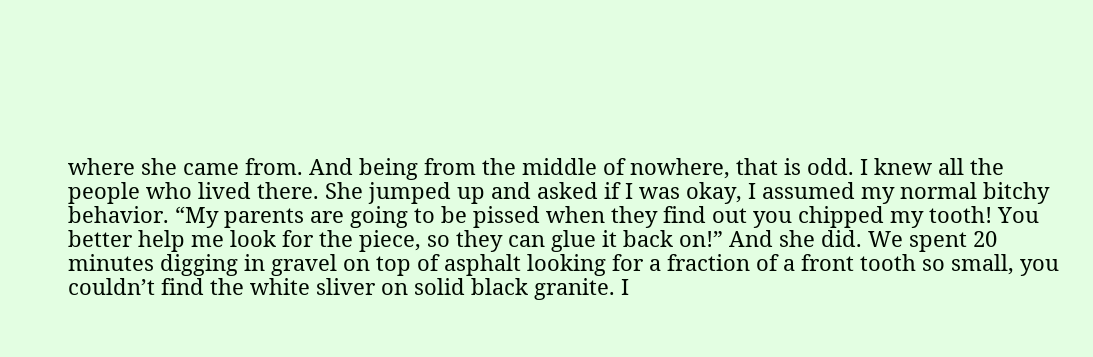where she came from. And being from the middle of nowhere, that is odd. I knew all the people who lived there. She jumped up and asked if I was okay, I assumed my normal bitchy behavior. “My parents are going to be pissed when they find out you chipped my tooth! You better help me look for the piece, so they can glue it back on!” And she did. We spent 20 minutes digging in gravel on top of asphalt looking for a fraction of a front tooth so small, you couldn’t find the white sliver on solid black granite. I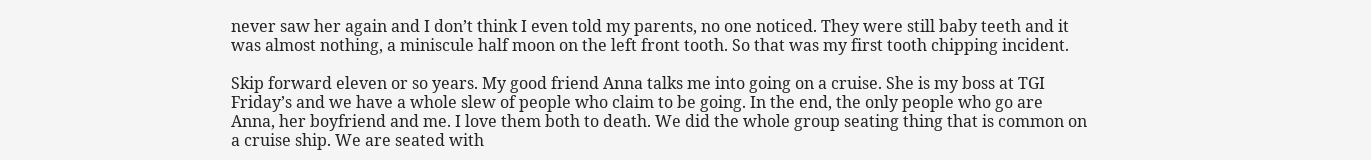never saw her again and I don’t think I even told my parents, no one noticed. They were still baby teeth and it was almost nothing, a miniscule half moon on the left front tooth. So that was my first tooth chipping incident.

Skip forward eleven or so years. My good friend Anna talks me into going on a cruise. She is my boss at TGI Friday’s and we have a whole slew of people who claim to be going. In the end, the only people who go are Anna, her boyfriend and me. I love them both to death. We did the whole group seating thing that is common on a cruise ship. We are seated with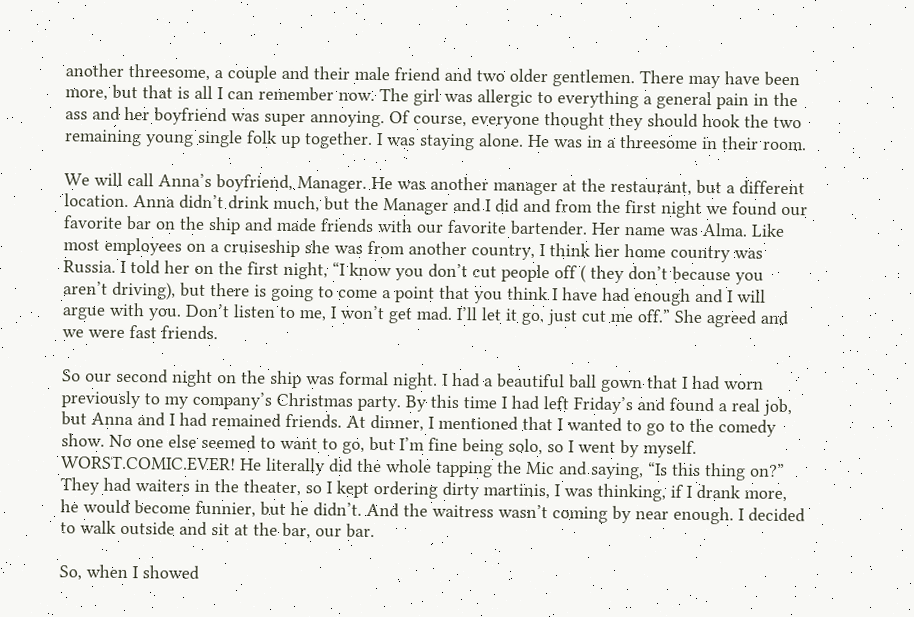another threesome, a couple and their male friend and two older gentlemen. There may have been more, but that is all I can remember now. The girl was allergic to everything a general pain in the ass and her boyfriend was super annoying. Of course, everyone thought they should hook the two remaining young single folk up together. I was staying alone. He was in a threesome in their room.

We will call Anna’s boyfriend, Manager. He was another manager at the restaurant, but a different location. Anna didn’t drink much, but the Manager and I did and from the first night we found our favorite bar on the ship and made friends with our favorite bartender. Her name was Alma. Like most employees on a cruiseship she was from another country, I think her home country was Russia. I told her on the first night, “I know you don’t cut people off ( they don’t because you aren’t driving), but there is going to come a point that you think I have had enough and I will argue with you. Don’t listen to me, I won’t get mad. I’ll let it go, just cut me off.” She agreed and we were fast friends.

So our second night on the ship was formal night. I had a beautiful ball gown that I had worn previously to my company’s Christmas party. By this time I had left Friday’s and found a real job, but Anna and I had remained friends. At dinner, I mentioned that I wanted to go to the comedy show. No one else seemed to want to go, but I’m fine being solo, so I went by myself. WORST.COMIC.EVER! He literally did the whole tapping the Mic and saying, “Is this thing on?” They had waiters in the theater, so I kept ordering dirty martinis, I was thinking, if I drank more, he would become funnier, but he didn’t. And the waitress wasn’t coming by near enough. I decided to walk outside and sit at the bar, our bar.

So, when I showed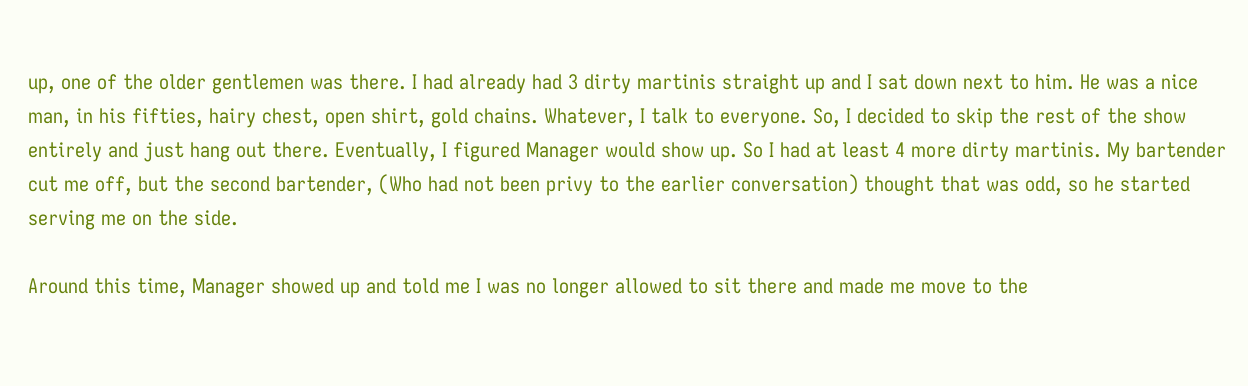up, one of the older gentlemen was there. I had already had 3 dirty martinis straight up and I sat down next to him. He was a nice man, in his fifties, hairy chest, open shirt, gold chains. Whatever, I talk to everyone. So, I decided to skip the rest of the show entirely and just hang out there. Eventually, I figured Manager would show up. So I had at least 4 more dirty martinis. My bartender cut me off, but the second bartender, (Who had not been privy to the earlier conversation) thought that was odd, so he started serving me on the side.

Around this time, Manager showed up and told me I was no longer allowed to sit there and made me move to the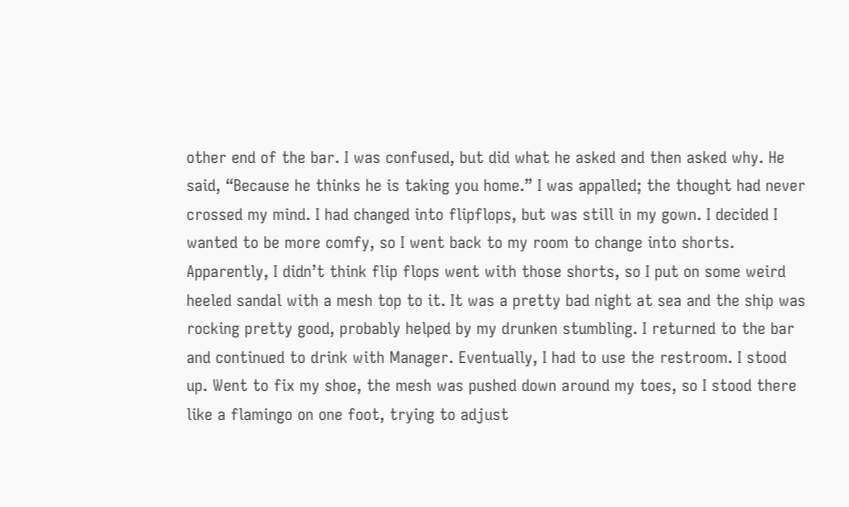other end of the bar. I was confused, but did what he asked and then asked why. He said, “Because he thinks he is taking you home.” I was appalled; the thought had never crossed my mind. I had changed into flipflops, but was still in my gown. I decided I wanted to be more comfy, so I went back to my room to change into shorts. Apparently, I didn’t think flip flops went with those shorts, so I put on some weird heeled sandal with a mesh top to it. It was a pretty bad night at sea and the ship was rocking pretty good, probably helped by my drunken stumbling. I returned to the bar and continued to drink with Manager. Eventually, I had to use the restroom. I stood up. Went to fix my shoe, the mesh was pushed down around my toes, so I stood there like a flamingo on one foot, trying to adjust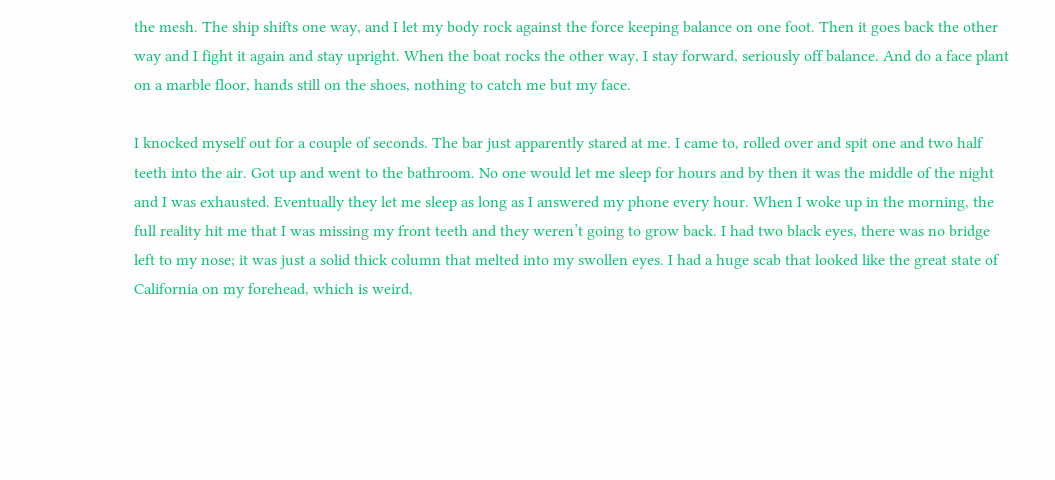the mesh. The ship shifts one way, and I let my body rock against the force keeping balance on one foot. Then it goes back the other way and I fight it again and stay upright. When the boat rocks the other way, I stay forward, seriously off balance. And do a face plant on a marble floor, hands still on the shoes, nothing to catch me but my face.

I knocked myself out for a couple of seconds. The bar just apparently stared at me. I came to, rolled over and spit one and two half teeth into the air. Got up and went to the bathroom. No one would let me sleep for hours and by then it was the middle of the night and I was exhausted. Eventually they let me sleep as long as I answered my phone every hour. When I woke up in the morning, the full reality hit me that I was missing my front teeth and they weren’t going to grow back. I had two black eyes, there was no bridge left to my nose; it was just a solid thick column that melted into my swollen eyes. I had a huge scab that looked like the great state of California on my forehead, which is weird,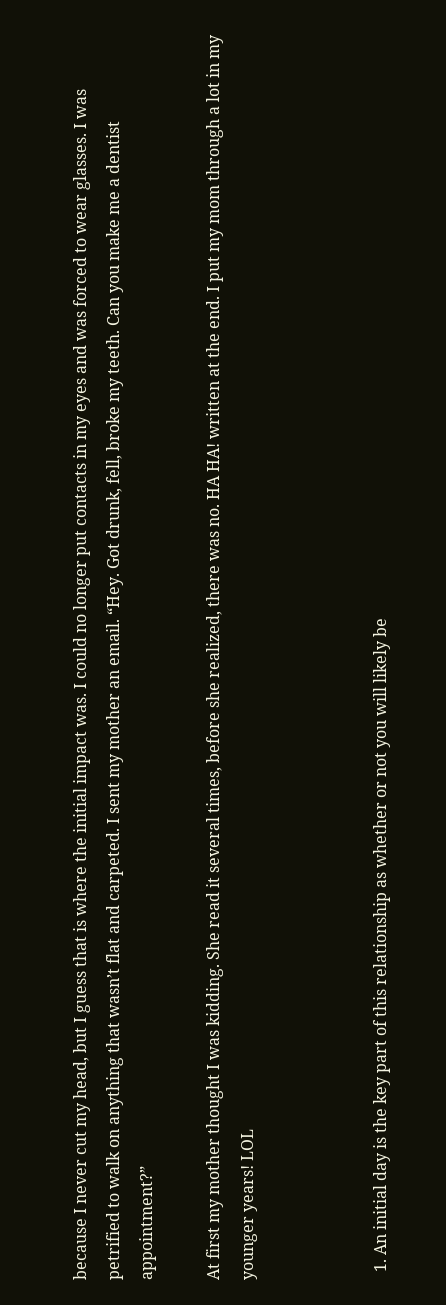because I never cut my head, but I guess that is where the initial impact was. I could no longer put contacts in my eyes and was forced to wear glasses. I was petrified to walk on anything that wasn’t flat and carpeted. I sent my mother an email. “Hey. Got drunk, fell, broke my teeth. Can you make me a dentist appointment?”

At first my mother thought I was kidding. She read it several times, before she realized, there was no. HA HA! written at the end. I put my mom through a lot in my younger years! LOL



  1. An initial day is the key part of this relationship as whether or not you will likely be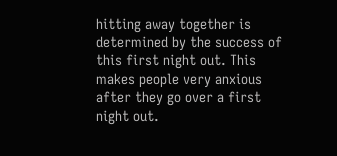hitting away together is determined by the success of this first night out. This makes people very anxious after they go over a first night out.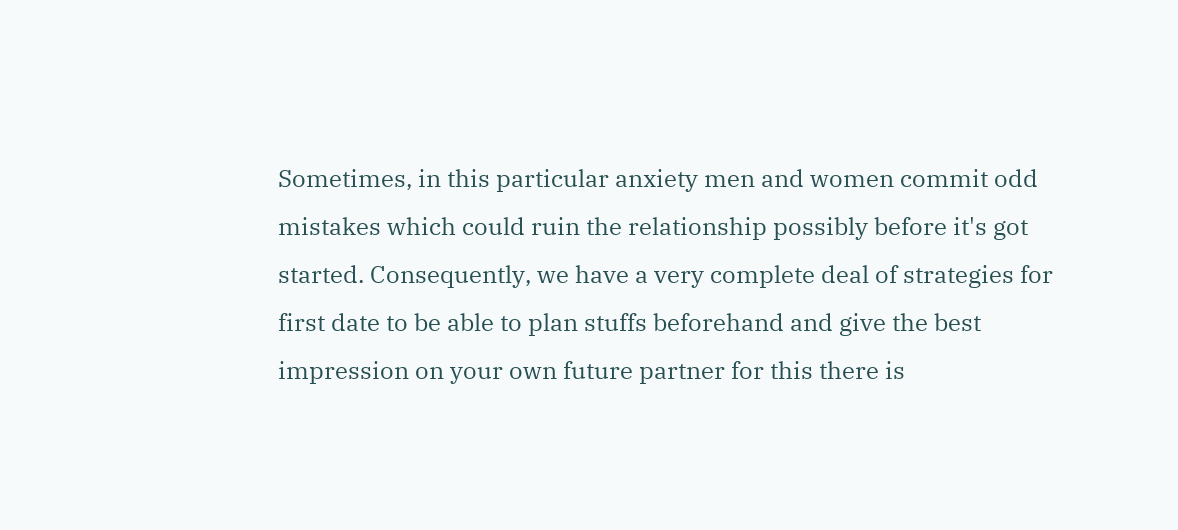Sometimes, in this particular anxiety men and women commit odd mistakes which could ruin the relationship possibly before it's got started. Consequently, we have a very complete deal of strategies for first date to be able to plan stuffs beforehand and give the best impression on your own future partner for this there is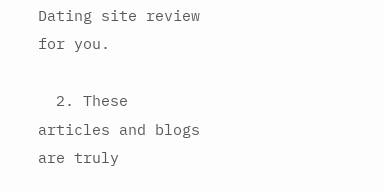Dating site review for you.

  2. These articles and blogs are truly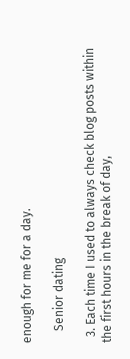enough for me for a day.

    Senior dating

  3. Each time I used to always check blog posts within the first hours in the break of day,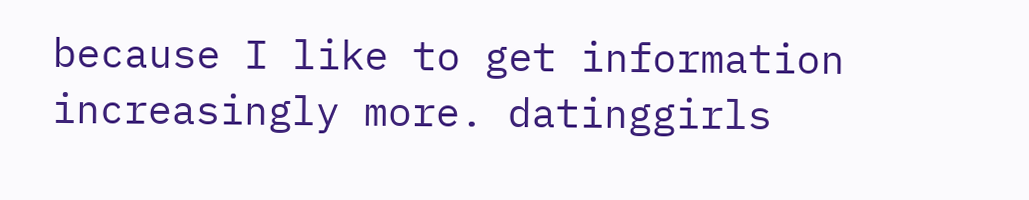because I like to get information increasingly more. datinggirls